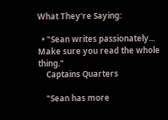What They're Saying:

  • "Sean writes passionately... Make sure you read the whole thing."
    Captains Quarters

    "Sean has more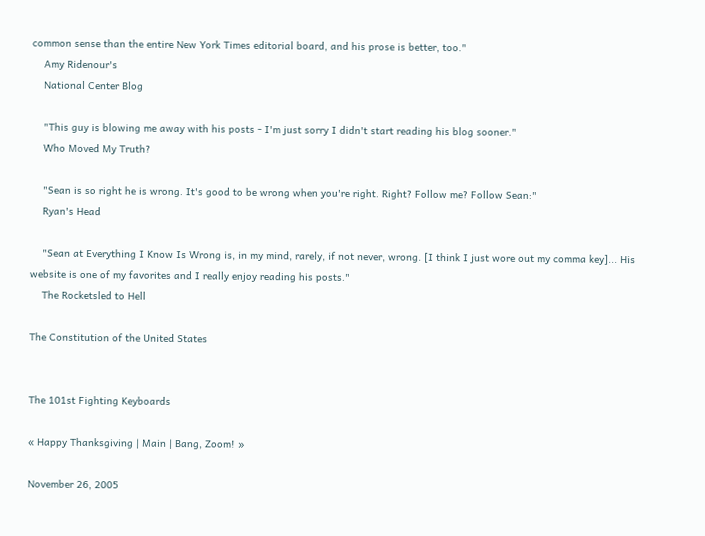common sense than the entire New York Times editorial board, and his prose is better, too."
    Amy Ridenour's
    National Center Blog

    "This guy is blowing me away with his posts - I'm just sorry I didn't start reading his blog sooner."
    Who Moved My Truth?

    "Sean is so right he is wrong. It's good to be wrong when you're right. Right? Follow me? Follow Sean:"
    Ryan's Head

    "Sean at Everything I Know Is Wrong is, in my mind, rarely, if not never, wrong. [I think I just wore out my comma key]... His website is one of my favorites and I really enjoy reading his posts."
    The Rocketsled to Hell

The Constitution of the United States


The 101st Fighting Keyboards

« Happy Thanksgiving | Main | Bang, Zoom! »

November 26, 2005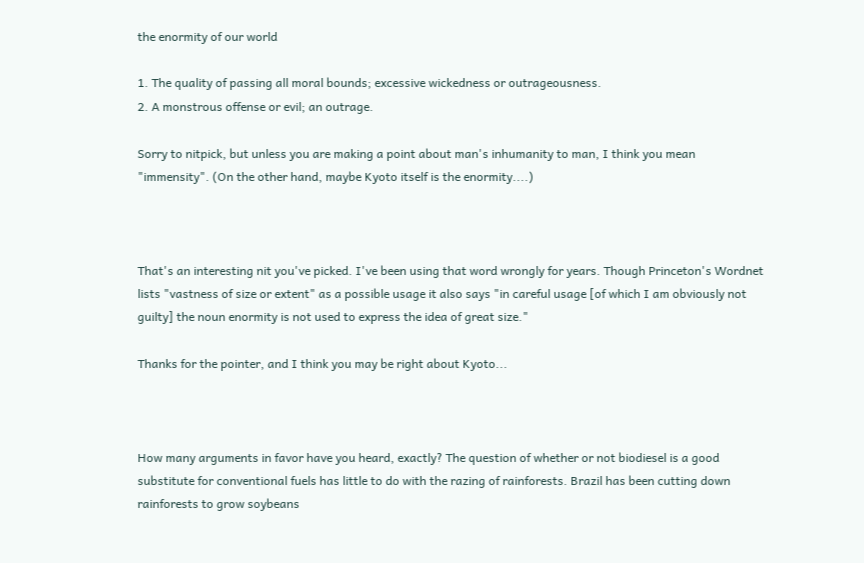the enormity of our world

1. The quality of passing all moral bounds; excessive wickedness or outrageousness.
2. A monstrous offense or evil; an outrage.

Sorry to nitpick, but unless you are making a point about man's inhumanity to man, I think you mean "immensity". (On the other hand, maybe Kyoto itself is the enormity....)



That's an interesting nit you've picked. I've been using that word wrongly for years. Though Princeton's Wordnet lists "vastness of size or extent" as a possible usage it also says "in careful usage [of which I am obviously not guilty] the noun enormity is not used to express the idea of great size."

Thanks for the pointer, and I think you may be right about Kyoto...



How many arguments in favor have you heard, exactly? The question of whether or not biodiesel is a good substitute for conventional fuels has little to do with the razing of rainforests. Brazil has been cutting down rainforests to grow soybeans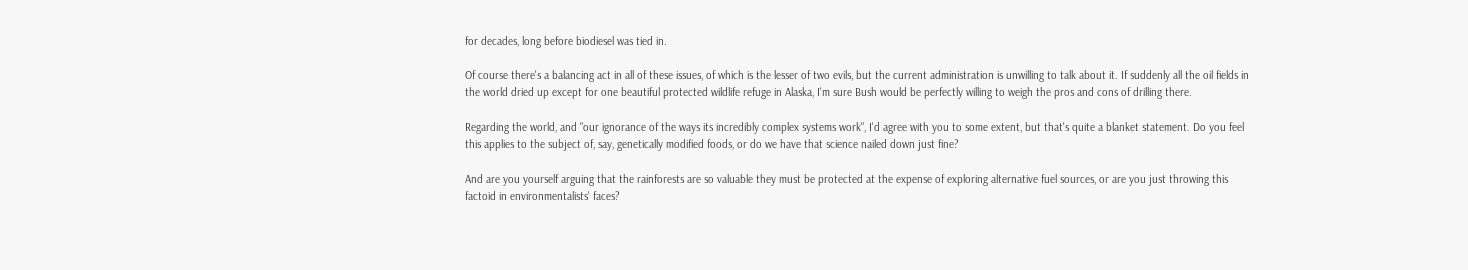for decades, long before biodiesel was tied in.

Of course there's a balancing act in all of these issues, of which is the lesser of two evils, but the current administration is unwilling to talk about it. If suddenly all the oil fields in the world dried up except for one beautiful protected wildlife refuge in Alaska, I'm sure Bush would be perfectly willing to weigh the pros and cons of drilling there.

Regarding the world, and "our ignorance of the ways its incredibly complex systems work", I'd agree with you to some extent, but that's quite a blanket statement. Do you feel this applies to the subject of, say, genetically modified foods, or do we have that science nailed down just fine?

And are you yourself arguing that the rainforests are so valuable they must be protected at the expense of exploring alternative fuel sources, or are you just throwing this factoid in environmentalists' faces?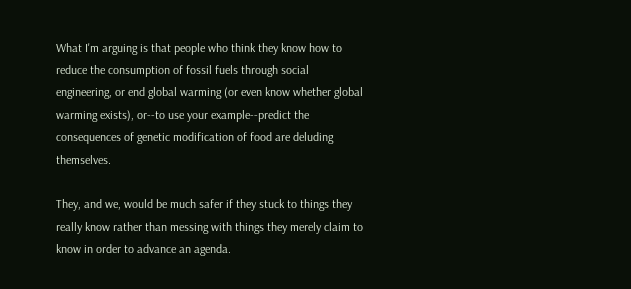What I'm arguing is that people who think they know how to reduce the consumption of fossil fuels through social engineering, or end global warming (or even know whether global warming exists), or--to use your example--predict the consequences of genetic modification of food are deluding themselves.

They, and we, would be much safer if they stuck to things they really know rather than messing with things they merely claim to know in order to advance an agenda.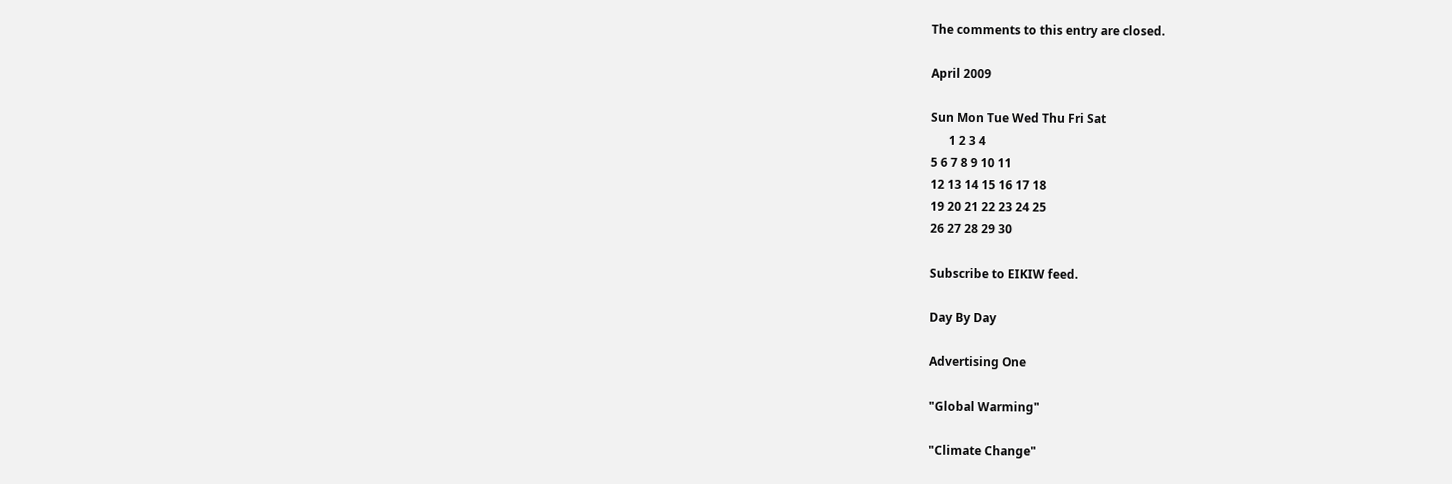The comments to this entry are closed.

April 2009

Sun Mon Tue Wed Thu Fri Sat
      1 2 3 4
5 6 7 8 9 10 11
12 13 14 15 16 17 18
19 20 21 22 23 24 25
26 27 28 29 30

Subscribe to EIKIW feed.

Day By Day

Advertising One

"Global Warming"

"Climate Change"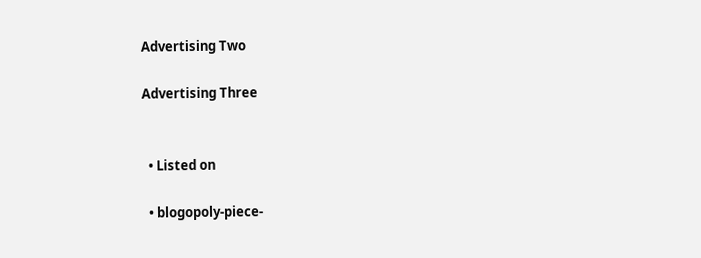Advertising Two

Advertising Three


  • Listed on

  • blogopoly-piece-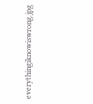everythingiknowiswrong.jpg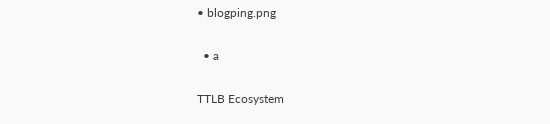• blogping.png

  • a

TTLB Ecosystem